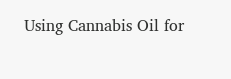Using Cannabis Oil for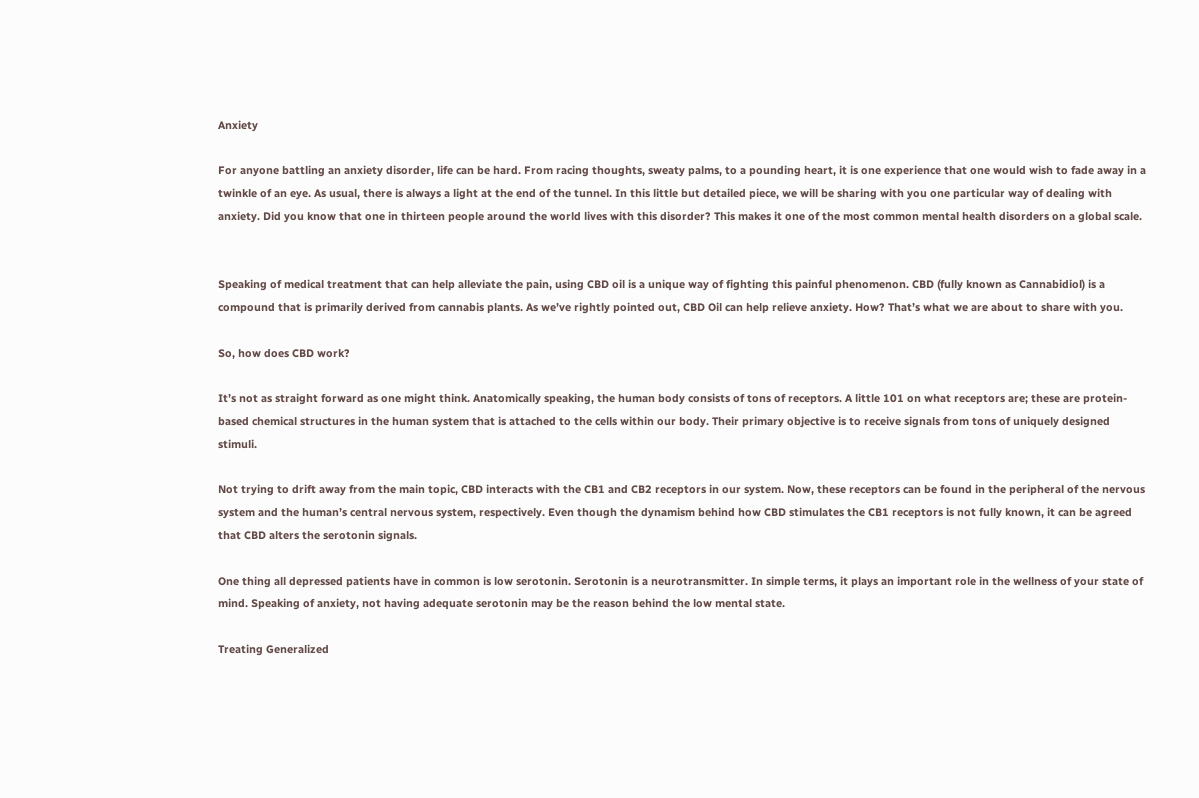Anxiety

For anyone battling an anxiety disorder, life can be hard. From racing thoughts, sweaty palms, to a pounding heart, it is one experience that one would wish to fade away in a twinkle of an eye. As usual, there is always a light at the end of the tunnel. In this little but detailed piece, we will be sharing with you one particular way of dealing with anxiety. Did you know that one in thirteen people around the world lives with this disorder? This makes it one of the most common mental health disorders on a global scale.


Speaking of medical treatment that can help alleviate the pain, using CBD oil is a unique way of fighting this painful phenomenon. CBD (fully known as Cannabidiol) is a compound that is primarily derived from cannabis plants. As we’ve rightly pointed out, CBD Oil can help relieve anxiety. How? That’s what we are about to share with you.

So, how does CBD work?

It’s not as straight forward as one might think. Anatomically speaking, the human body consists of tons of receptors. A little 101 on what receptors are; these are protein-based chemical structures in the human system that is attached to the cells within our body. Their primary objective is to receive signals from tons of uniquely designed stimuli.

Not trying to drift away from the main topic, CBD interacts with the CB1 and CB2 receptors in our system. Now, these receptors can be found in the peripheral of the nervous system and the human’s central nervous system, respectively. Even though the dynamism behind how CBD stimulates the CB1 receptors is not fully known, it can be agreed that CBD alters the serotonin signals.

One thing all depressed patients have in common is low serotonin. Serotonin is a neurotransmitter. In simple terms, it plays an important role in the wellness of your state of mind. Speaking of anxiety, not having adequate serotonin may be the reason behind the low mental state.

Treating Generalized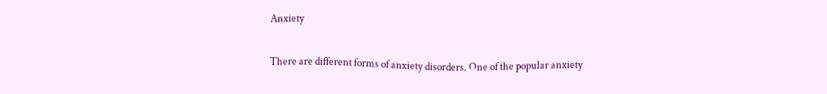Anxiety

There are different forms of anxiety disorders. One of the popular anxiety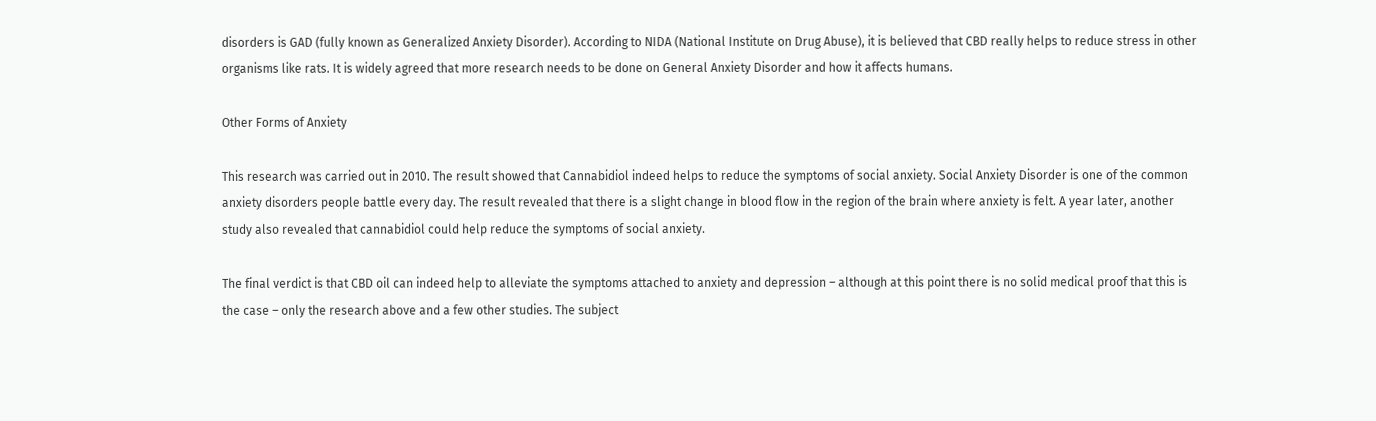disorders is GAD (fully known as Generalized Anxiety Disorder). According to NIDA (National Institute on Drug Abuse), it is believed that CBD really helps to reduce stress in other organisms like rats. It is widely agreed that more research needs to be done on General Anxiety Disorder and how it affects humans.

Other Forms of Anxiety

This research was carried out in 2010. The result showed that Cannabidiol indeed helps to reduce the symptoms of social anxiety. Social Anxiety Disorder is one of the common anxiety disorders people battle every day. The result revealed that there is a slight change in blood flow in the region of the brain where anxiety is felt. A year later, another study also revealed that cannabidiol could help reduce the symptoms of social anxiety.

The final verdict is that CBD oil can indeed help to alleviate the symptoms attached to anxiety and depression – although at this point there is no solid medical proof that this is the case – only the research above and a few other studies. The subject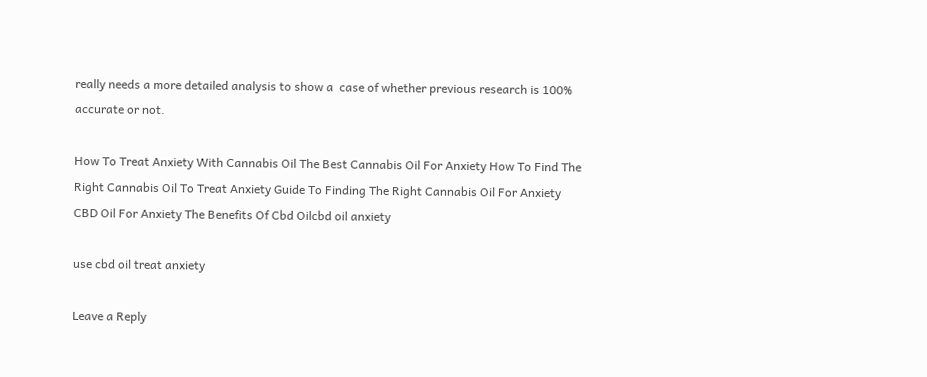really needs a more detailed analysis to show a  case of whether previous research is 100% accurate or not.

How To Treat Anxiety With Cannabis Oil The Best Cannabis Oil For Anxiety How To Find The Right Cannabis Oil To Treat Anxiety Guide To Finding The Right Cannabis Oil For Anxiety CBD Oil For Anxiety The Benefits Of Cbd Oilcbd oil anxiety

use cbd oil treat anxiety

Leave a Reply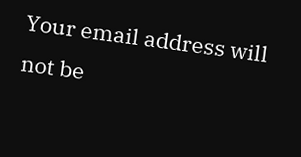Your email address will not be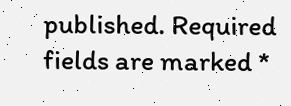published. Required fields are marked *